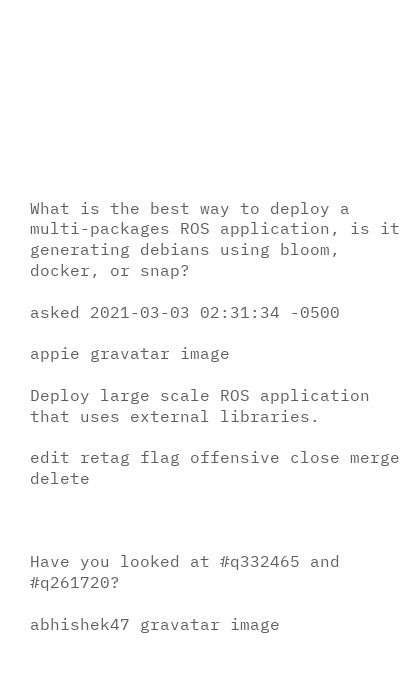What is the best way to deploy a multi-packages ROS application, is it generating debians using bloom, docker, or snap?

asked 2021-03-03 02:31:34 -0500

appie gravatar image

Deploy large scale ROS application that uses external libraries.

edit retag flag offensive close merge delete



Have you looked at #q332465 and #q261720?

abhishek47 gravatar image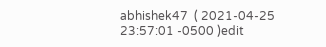abhishek47  ( 2021-04-25 23:57:01 -0500 )edit